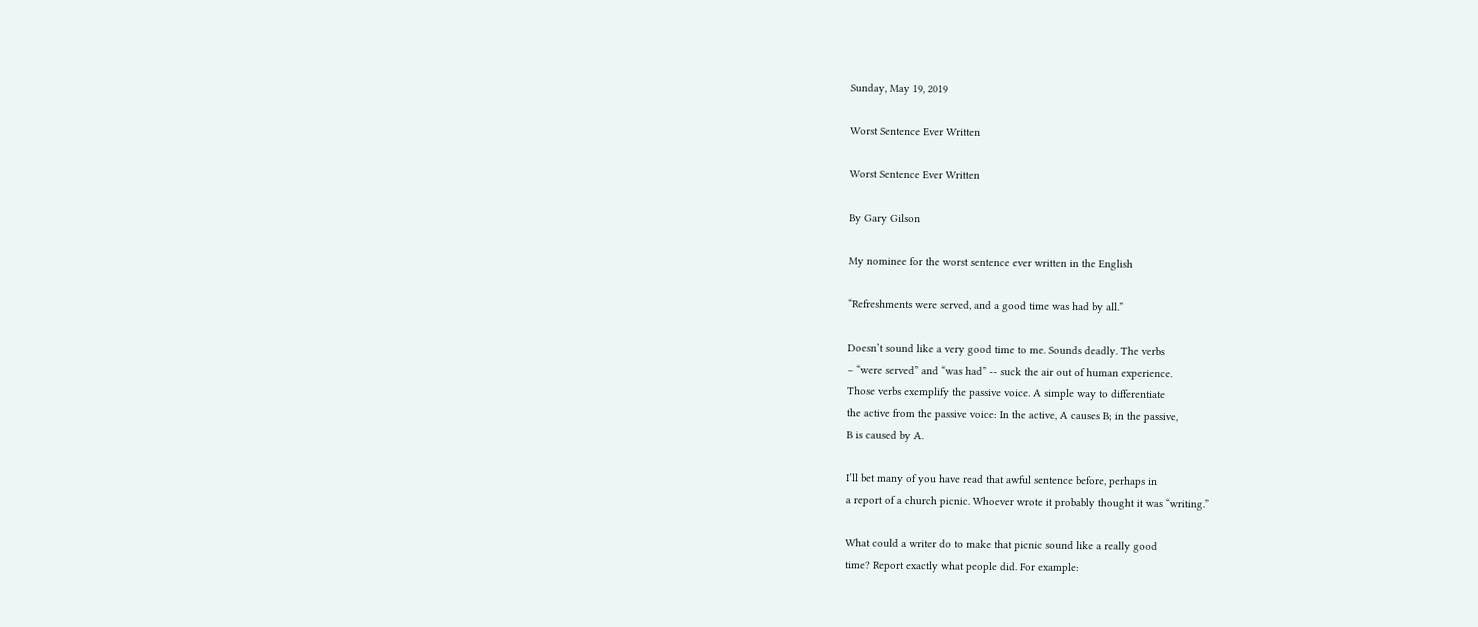Sunday, May 19, 2019

Worst Sentence Ever Written

Worst Sentence Ever Written

By Gary Gilson

My nominee for the worst sentence ever written in the English

“Refreshments were served, and a good time was had by all.”

Doesn’t sound like a very good time to me. Sounds deadly. The verbs
– “were served” and “was had” -- suck the air out of human experience.
Those verbs exemplify the passive voice. A simple way to differentiate
the active from the passive voice: In the active, A causes B; in the passive,
B is caused by A.

I’ll bet many of you have read that awful sentence before, perhaps in
a report of a church picnic. Whoever wrote it probably thought it was “writing.”

What could a writer do to make that picnic sound like a really good
time? Report exactly what people did. For example: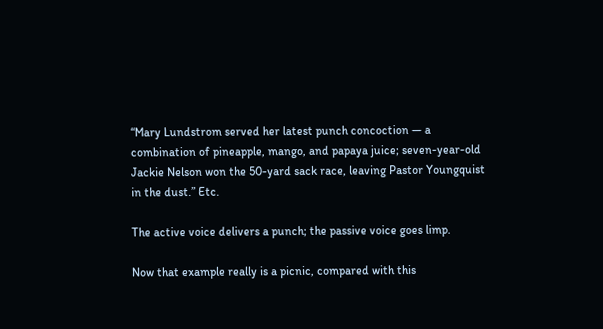“Mary Lundstrom served her latest punch concoction — a
combination of pineapple, mango, and papaya juice; seven-year-old
Jackie Nelson won the 50-yard sack race, leaving Pastor Youngquist
in the dust.” Etc.

The active voice delivers a punch; the passive voice goes limp.

Now that example really is a picnic, compared with this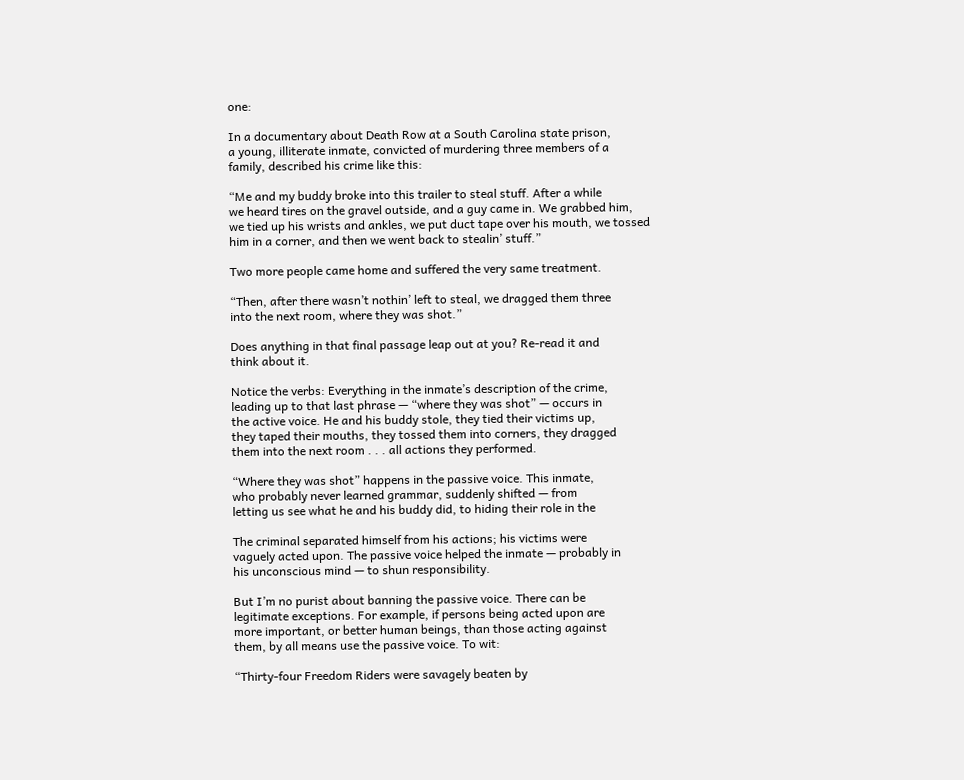one:

In a documentary about Death Row at a South Carolina state prison,
a young, illiterate inmate, convicted of murdering three members of a
family, described his crime like this:

“Me and my buddy broke into this trailer to steal stuff. After a while
we heard tires on the gravel outside, and a guy came in. We grabbed him,
we tied up his wrists and ankles, we put duct tape over his mouth, we tossed
him in a corner, and then we went back to stealin’ stuff.”

Two more people came home and suffered the very same treatment.

“Then, after there wasn’t nothin’ left to steal, we dragged them three
into the next room, where they was shot.”

Does anything in that final passage leap out at you? Re-read it and
think about it.

Notice the verbs: Everything in the inmate’s description of the crime,
leading up to that last phrase — “where they was shot” — occurs in
the active voice. He and his buddy stole, they tied their victims up,
they taped their mouths, they tossed them into corners, they dragged
them into the next room . . . all actions they performed.

“Where they was shot” happens in the passive voice. This inmate,
who probably never learned grammar, suddenly shifted — from
letting us see what he and his buddy did, to hiding their role in the

The criminal separated himself from his actions; his victims were
vaguely acted upon. The passive voice helped the inmate — probably in
his unconscious mind — to shun responsibility.

But I’m no purist about banning the passive voice. There can be
legitimate exceptions. For example, if persons being acted upon are
more important, or better human beings, than those acting against
them, by all means use the passive voice. To wit:

“Thirty-four Freedom Riders were savagely beaten by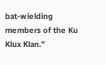bat-wielding
members of the Ku Klux Klan.”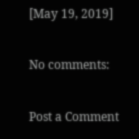[May 19, 2019]

No comments:

Post a Comment